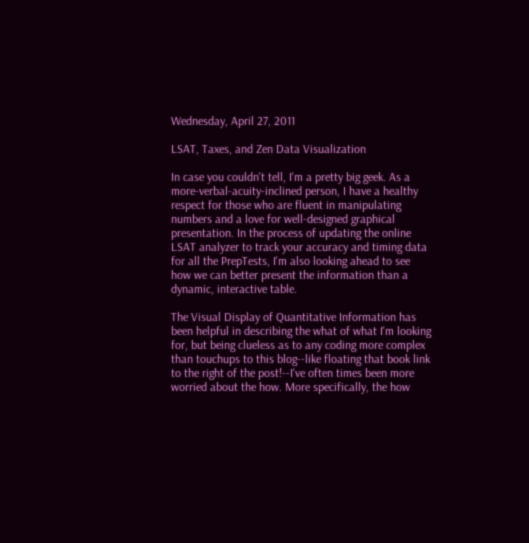Wednesday, April 27, 2011

LSAT, Taxes, and Zen Data Visualization

In case you couldn't tell, I'm a pretty big geek. As a more-verbal-acuity-inclined person, I have a healthy respect for those who are fluent in manipulating numbers and a love for well-designed graphical presentation. In the process of updating the online LSAT analyzer to track your accuracy and timing data for all the PrepTests, I'm also looking ahead to see how we can better present the information than a dynamic, interactive table.

The Visual Display of Quantitative Information has been helpful in describing the what of what I'm looking for, but being clueless as to any coding more complex than touchups to this blog--like floating that book link to the right of the post!--I've often times been more worried about the how. More specifically, the how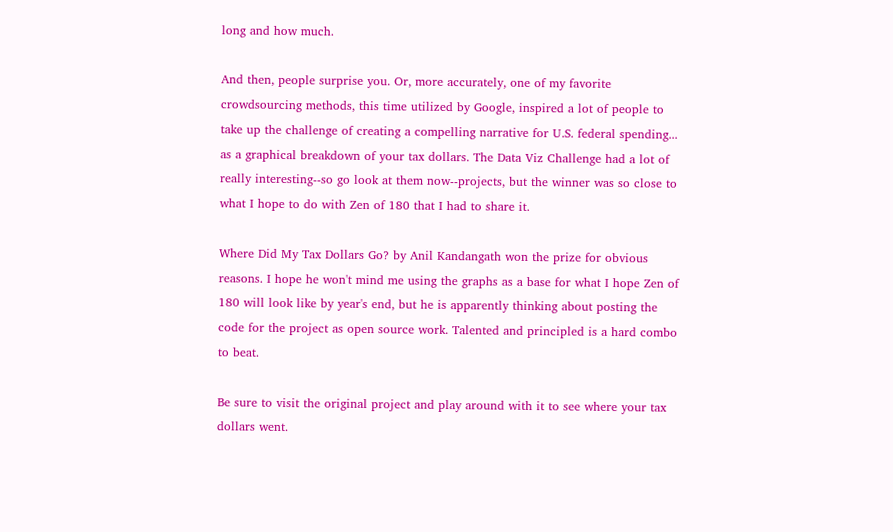long and how much.

And then, people surprise you. Or, more accurately, one of my favorite crowdsourcing methods, this time utilized by Google, inspired a lot of people to take up the challenge of creating a compelling narrative for U.S. federal spending... as a graphical breakdown of your tax dollars. The Data Viz Challenge had a lot of really interesting--so go look at them now--projects, but the winner was so close to what I hope to do with Zen of 180 that I had to share it.

Where Did My Tax Dollars Go? by Anil Kandangath won the prize for obvious reasons. I hope he won't mind me using the graphs as a base for what I hope Zen of 180 will look like by year's end, but he is apparently thinking about posting the code for the project as open source work. Talented and principled is a hard combo to beat.

Be sure to visit the original project and play around with it to see where your tax dollars went.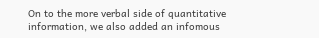On to the more verbal side of quantitative information, we also added an infomous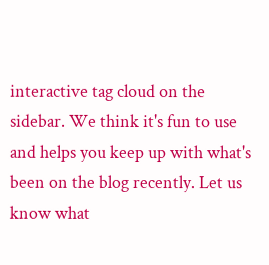interactive tag cloud on the sidebar. We think it's fun to use and helps you keep up with what's been on the blog recently. Let us know what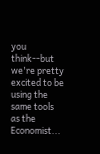you think--but we're pretty excited to be using the same tools as the Economist...